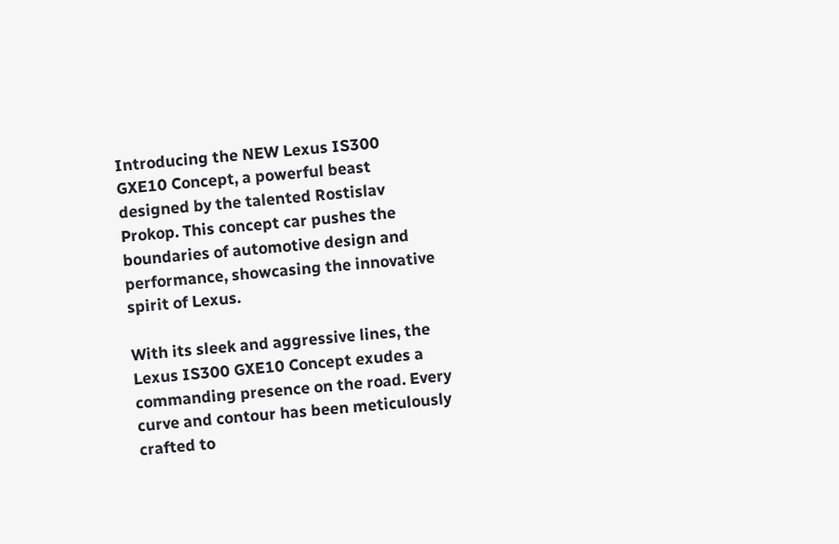Introducing the NEW Lexus IS300 GXE10 Concept, a powerful beast designed by the talented Rostislav Prokop. This concept car pushes the boundaries of automotive design and performance, showcasing the innovative spirit of Lexus.

With its sleek and aggressive lines, the Lexus IS300 GXE10 Concept exudes a commanding presence on the road. Every curve and contour has been meticulously crafted to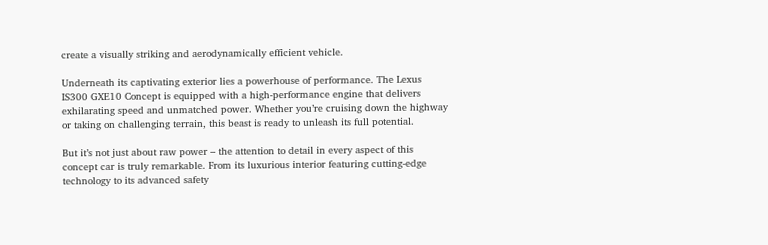create a visually striking and aerodynamically efficient vehicle.

Underneath its captivating exterior lies a powerhouse of performance. The Lexus IS300 GXE10 Concept is equipped with a high-performance engine that delivers exhilarating speed and unmatched power. Whether you’re cruising down the highway or taking on challenging terrain, this beast is ready to unleash its full potential.

But it’s not just about raw power – the attention to detail in every aspect of this concept car is truly remarkable. From its luxurious interior featuring cutting-edge technology to its advanced safety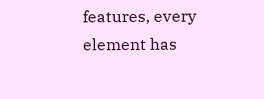features, every element has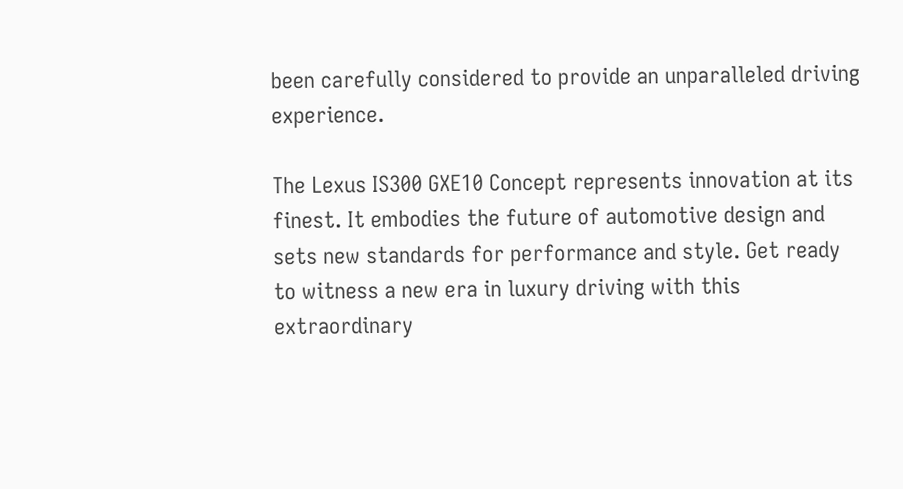been carefully considered to provide an unparalleled driving experience.

The Lexus IS300 GXE10 Concept represents innovation at its finest. It embodies the future of automotive design and sets new standards for performance and style. Get ready to witness a new era in luxury driving with this extraordinary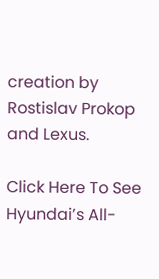creation by Rostislav Prokop and Lexus.

Click Here To See Hyundai’s All-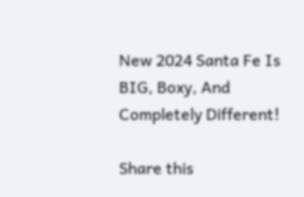New 2024 Santa Fe Is BIG, Boxy, And Completely Different!

Share this